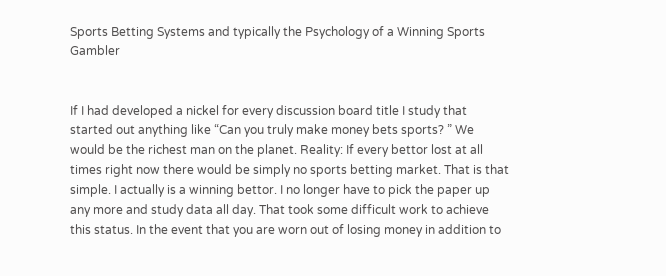Sports Betting Systems and typically the Psychology of a Winning Sports Gambler


If I had developed a nickel for every discussion board title I study that started out anything like “Can you truly make money bets sports? ” We would be the richest man on the planet. Reality: If every bettor lost at all times right now there would be simply no sports betting market. That is that simple. I actually is a winning bettor. I no longer have to pick the paper up any more and study data all day. That took some difficult work to achieve this status. In the event that you are worn out of losing money in addition to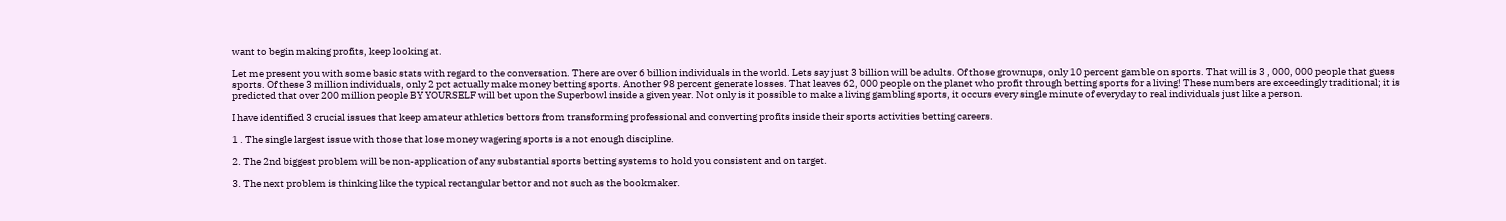want to begin making profits, keep looking at.

Let me present you with some basic stats with regard to the conversation. There are over 6 billion individuals in the world. Lets say just 3 billion will be adults. Of those grownups, only 10 percent gamble on sports. That will is 3 , 000, 000 people that guess sports. Of these 3 million individuals, only 2 pct actually make money betting sports. Another 98 percent generate losses. That leaves 62, 000 people on the planet who profit through betting sports for a living! These numbers are exceedingly traditional; it is predicted that over 200 million people BY YOURSELF will bet upon the Superbowl inside a given year. Not only is it possible to make a living gambling sports, it occurs every single minute of everyday to real individuals just like a person.

I have identified 3 crucial issues that keep amateur athletics bettors from transforming professional and converting profits inside their sports activities betting careers.

1 . The single largest issue with those that lose money wagering sports is a not enough discipline.

2. The 2nd biggest problem will be non-application of any substantial sports betting systems to hold you consistent and on target.

3. The next problem is thinking like the typical rectangular bettor and not such as the bookmaker.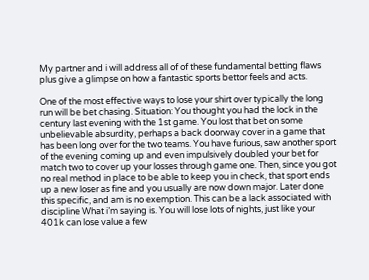My partner and i will address all of of these fundamental betting flaws plus give a glimpse on how a fantastic sports bettor feels and acts.

One of the most effective ways to lose your shirt over typically the long run will be bet chasing. Situation: You thought you had the lock in the century last evening with the 1st game. You lost that bet on some unbelievable absurdity, perhaps a back doorway cover in a game that has been long over for the two teams. You have furious, saw another sport of the evening coming up and even impulsively doubled your bet for match two to cover up your losses through game one. Then, since you got no real method in place to be able to keep you in check, that sport ends up a new loser as fine and you usually are now down major. Later done this specific, and am is no exemption. This can be a lack associated with discipline What i’m saying is. You will lose lots of nights, just like your 401k can lose value a few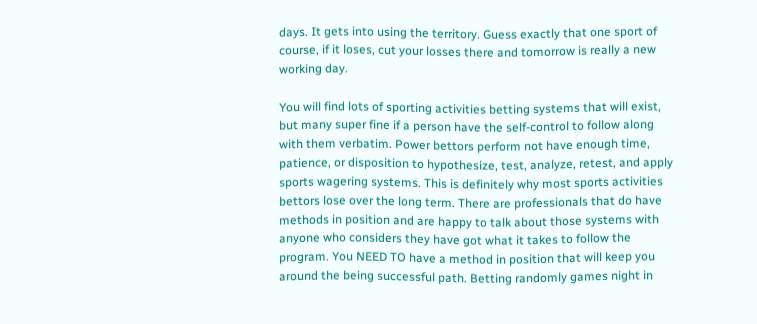days. It gets into using the territory. Guess exactly that one sport of course, if it loses, cut your losses there and tomorrow is really a new working day.

You will find lots of sporting activities betting systems that will exist, but many super fine if a person have the self-control to follow along with them verbatim. Power bettors perform not have enough time, patience, or disposition to hypothesize, test, analyze, retest, and apply sports wagering systems. This is definitely why most sports activities bettors lose over the long term. There are professionals that do have methods in position and are happy to talk about those systems with anyone who considers they have got what it takes to follow the program. You NEED TO have a method in position that will keep you around the being successful path. Betting randomly games night in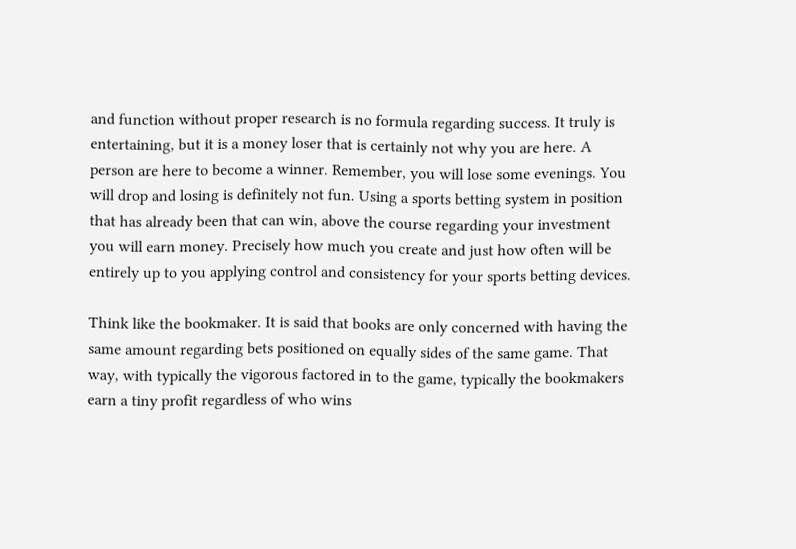and function without proper research is no formula regarding success. It truly is entertaining, but it is a money loser that is certainly not why you are here. A person are here to become a winner. Remember, you will lose some evenings. You will drop and losing is definitely not fun. Using a sports betting system in position that has already been that can win, above the course regarding your investment you will earn money. Precisely how much you create and just how often will be entirely up to you applying control and consistency for your sports betting devices.

Think like the bookmaker. It is said that books are only concerned with having the same amount regarding bets positioned on equally sides of the same game. That way, with typically the vigorous factored in to the game, typically the bookmakers earn a tiny profit regardless of who wins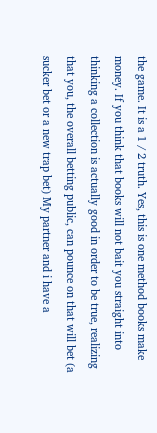the game. It is a 1 / 2 truth. Yes, this is one method books make money. If you think that books will not bait you straight into thinking a collection is actually good in order to be true, realizing that you, the overall betting public, can pounce on that will bet (a sucker bet or a new trap bet) My partner and i have a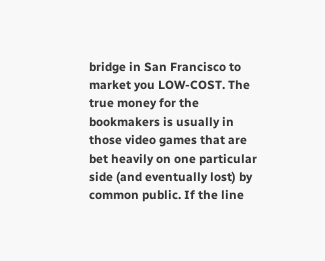bridge in San Francisco to market you LOW-COST. The true money for the bookmakers is usually in those video games that are bet heavily on one particular side (and eventually lost) by common public. If the line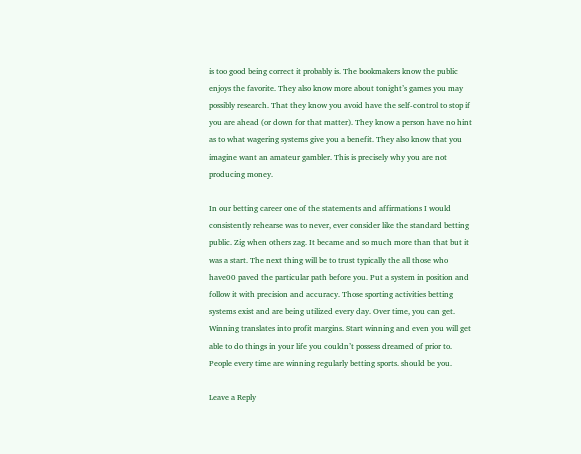is too good being correct it probably is. The bookmakers know the public enjoys the favorite. They also know more about tonight’s games you may possibly research. That they know you avoid have the self-control to stop if you are ahead (or down for that matter). They know a person have no hint as to what wagering systems give you a benefit. They also know that you imagine want an amateur gambler. This is precisely why you are not producing money.

In our betting career one of the statements and affirmations I would consistently rehearse was to never, ever consider like the standard betting public. Zig when others zag. It became and so much more than that but it was a start. The next thing will be to trust typically the all those who have00 paved the particular path before you. Put a system in position and follow it with precision and accuracy. Those sporting activities betting systems exist and are being utilized every day. Over time, you can get. Winning translates into profit margins. Start winning and even you will get able to do things in your life you couldn’t possess dreamed of prior to. People every time are winning regularly betting sports. should be you.

Leave a Reply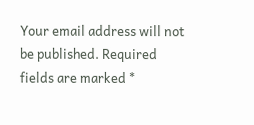Your email address will not be published. Required fields are marked *